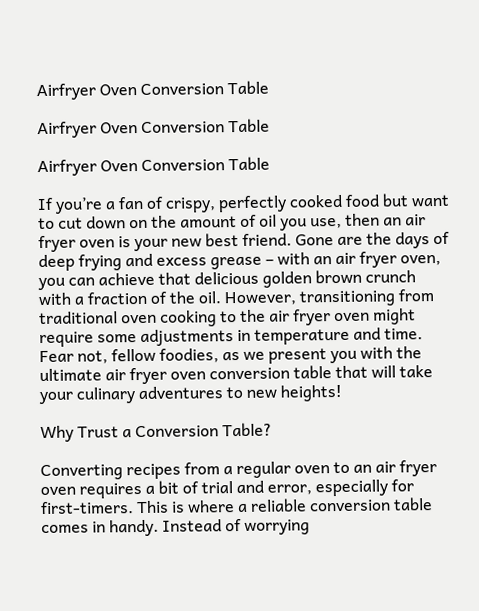Airfryer Oven Conversion Table

Airfryer Oven Conversion Table

Airfryer Oven Conversion Table

If you’re a fan of crispy, perfectly cooked food but want to cut down on the amount of oil you use, then an air fryer oven is your new best friend. Gone are the days of deep frying and excess grease – with an air fryer oven, you can achieve that delicious golden brown crunch with a fraction of the oil. However, transitioning from traditional oven cooking to the air fryer oven might require some adjustments in temperature and time. Fear not, fellow foodies, as we present you with the ultimate air fryer oven conversion table that will take your culinary adventures to new heights!

Why Trust a Conversion Table?

Converting recipes from a regular oven to an air fryer oven requires a bit of trial and error, especially for first-timers. This is where a reliable conversion table comes in handy. Instead of worrying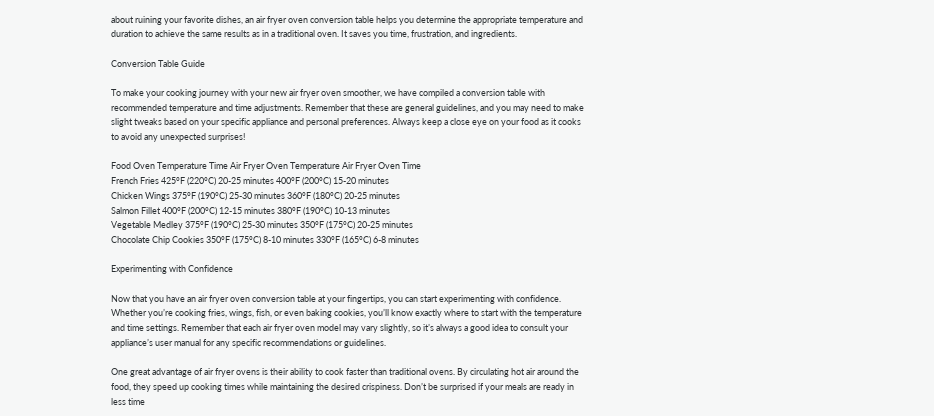about ruining your favorite dishes, an air fryer oven conversion table helps you determine the appropriate temperature and duration to achieve the same results as in a traditional oven. It saves you time, frustration, and ingredients.

Conversion Table Guide

To make your cooking journey with your new air fryer oven smoother, we have compiled a conversion table with recommended temperature and time adjustments. Remember that these are general guidelines, and you may need to make slight tweaks based on your specific appliance and personal preferences. Always keep a close eye on your food as it cooks to avoid any unexpected surprises!

Food Oven Temperature Time Air Fryer Oven Temperature Air Fryer Oven Time
French Fries 425°F (220°C) 20-25 minutes 400°F (200°C) 15-20 minutes
Chicken Wings 375°F (190°C) 25-30 minutes 360°F (180°C) 20-25 minutes
Salmon Fillet 400°F (200°C) 12-15 minutes 380°F (190°C) 10-13 minutes
Vegetable Medley 375°F (190°C) 25-30 minutes 350°F (175°C) 20-25 minutes
Chocolate Chip Cookies 350°F (175°C) 8-10 minutes 330°F (165°C) 6-8 minutes

Experimenting with Confidence

Now that you have an air fryer oven conversion table at your fingertips, you can start experimenting with confidence. Whether you’re cooking fries, wings, fish, or even baking cookies, you’ll know exactly where to start with the temperature and time settings. Remember that each air fryer oven model may vary slightly, so it’s always a good idea to consult your appliance’s user manual for any specific recommendations or guidelines.

One great advantage of air fryer ovens is their ability to cook faster than traditional ovens. By circulating hot air around the food, they speed up cooking times while maintaining the desired crispiness. Don’t be surprised if your meals are ready in less time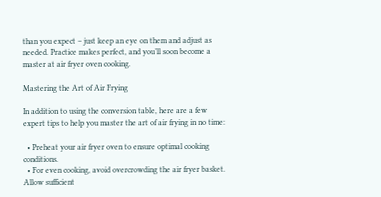than you expect – just keep an eye on them and adjust as needed. Practice makes perfect, and you’ll soon become a master at air fryer oven cooking.

Mastering the Art of Air Frying

In addition to using the conversion table, here are a few expert tips to help you master the art of air frying in no time:

  • Preheat your air fryer oven to ensure optimal cooking conditions.
  • For even cooking, avoid overcrowding the air fryer basket. Allow sufficient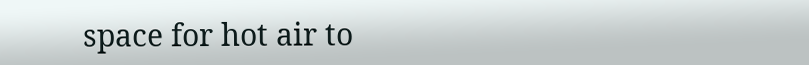space for hot air to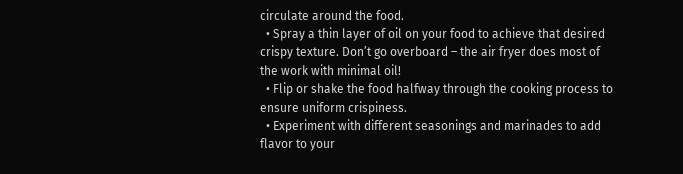circulate around the food.
  • Spray a thin layer of oil on your food to achieve that desired crispy texture. Don’t go overboard – the air fryer does most of the work with minimal oil!
  • Flip or shake the food halfway through the cooking process to ensure uniform crispiness.
  • Experiment with different seasonings and marinades to add flavor to your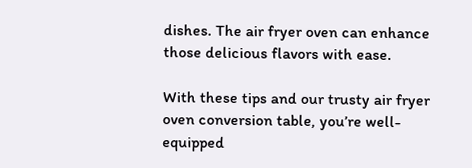dishes. The air fryer oven can enhance those delicious flavors with ease.

With these tips and our trusty air fryer oven conversion table, you’re well-equipped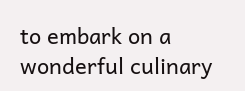to embark on a wonderful culinary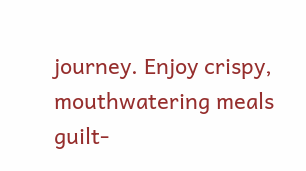journey. Enjoy crispy, mouthwatering meals guilt-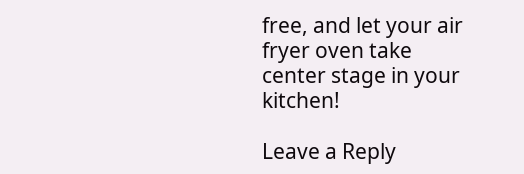free, and let your air fryer oven take center stage in your kitchen!

Leave a Reply